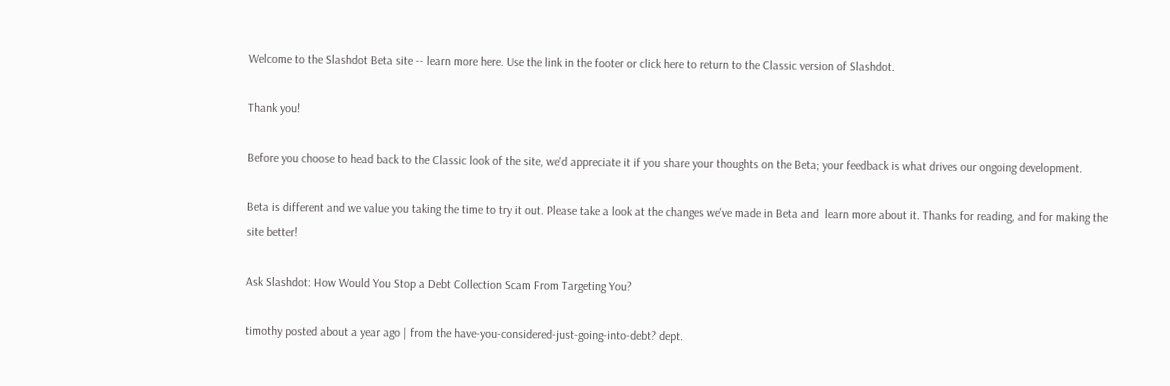Welcome to the Slashdot Beta site -- learn more here. Use the link in the footer or click here to return to the Classic version of Slashdot.

Thank you!

Before you choose to head back to the Classic look of the site, we'd appreciate it if you share your thoughts on the Beta; your feedback is what drives our ongoing development.

Beta is different and we value you taking the time to try it out. Please take a look at the changes we've made in Beta and  learn more about it. Thanks for reading, and for making the site better!

Ask Slashdot: How Would You Stop a Debt Collection Scam From Targeting You?

timothy posted about a year ago | from the have-you-considered-just-going-into-debt? dept.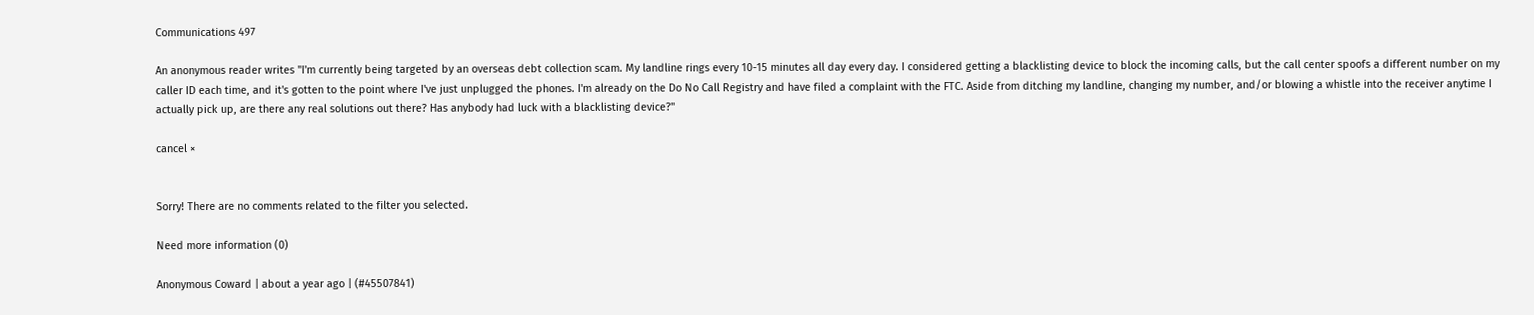Communications 497

An anonymous reader writes "I'm currently being targeted by an overseas debt collection scam. My landline rings every 10-15 minutes all day every day. I considered getting a blacklisting device to block the incoming calls, but the call center spoofs a different number on my caller ID each time, and it's gotten to the point where I've just unplugged the phones. I'm already on the Do No Call Registry and have filed a complaint with the FTC. Aside from ditching my landline, changing my number, and/or blowing a whistle into the receiver anytime I actually pick up, are there any real solutions out there? Has anybody had luck with a blacklisting device?"

cancel ×


Sorry! There are no comments related to the filter you selected.

Need more information (0)

Anonymous Coward | about a year ago | (#45507841)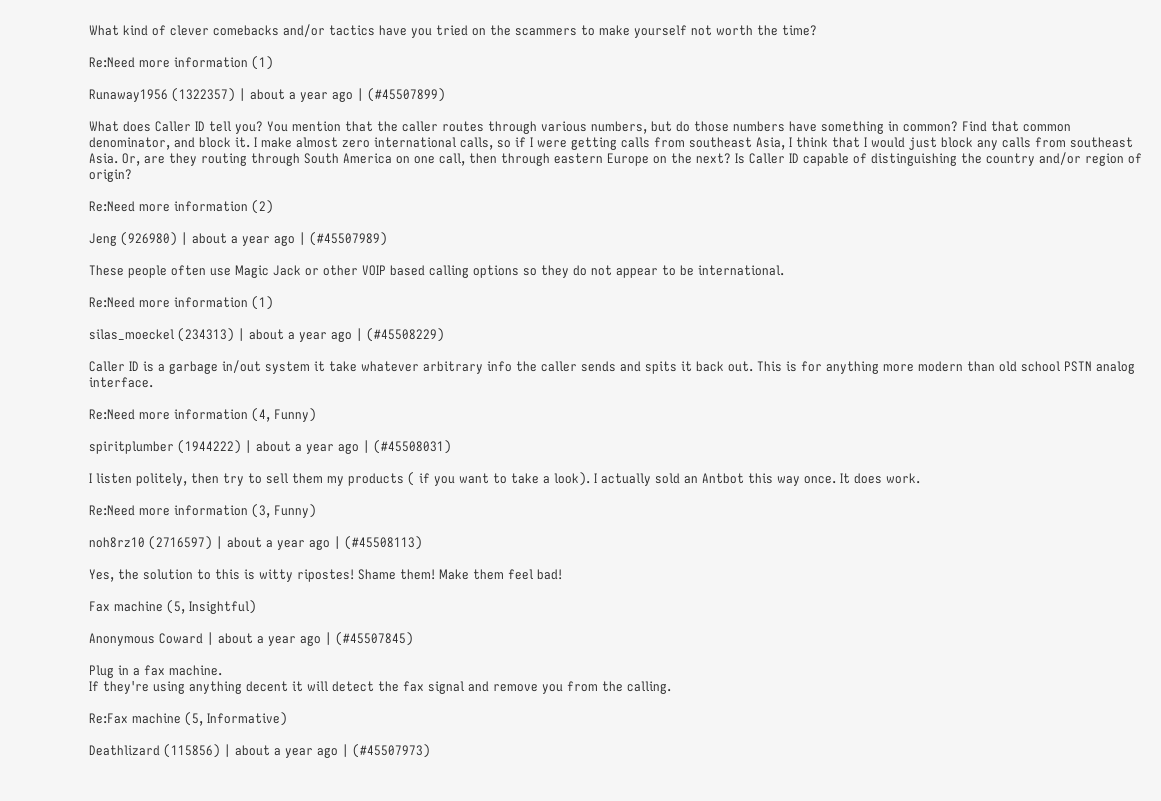What kind of clever comebacks and/or tactics have you tried on the scammers to make yourself not worth the time?

Re:Need more information (1)

Runaway1956 (1322357) | about a year ago | (#45507899)

What does Caller ID tell you? You mention that the caller routes through various numbers, but do those numbers have something in common? Find that common denominator, and block it. I make almost zero international calls, so if I were getting calls from southeast Asia, I think that I would just block any calls from southeast Asia. Or, are they routing through South America on one call, then through eastern Europe on the next? Is Caller ID capable of distinguishing the country and/or region of origin?

Re:Need more information (2)

Jeng (926980) | about a year ago | (#45507989)

These people often use Magic Jack or other VOIP based calling options so they do not appear to be international.

Re:Need more information (1)

silas_moeckel (234313) | about a year ago | (#45508229)

Caller ID is a garbage in/out system it take whatever arbitrary info the caller sends and spits it back out. This is for anything more modern than old school PSTN analog interface.

Re:Need more information (4, Funny)

spiritplumber (1944222) | about a year ago | (#45508031)

I listen politely, then try to sell them my products ( if you want to take a look). I actually sold an Antbot this way once. It does work.

Re:Need more information (3, Funny)

noh8rz10 (2716597) | about a year ago | (#45508113)

Yes, the solution to this is witty ripostes! Shame them! Make them feel bad!

Fax machine (5, Insightful)

Anonymous Coward | about a year ago | (#45507845)

Plug in a fax machine.
If they're using anything decent it will detect the fax signal and remove you from the calling.

Re:Fax machine (5, Informative)

Deathlizard (115856) | about a year ago | (#45507973)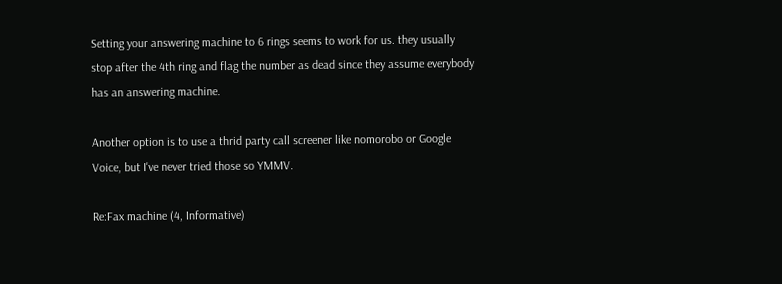Setting your answering machine to 6 rings seems to work for us. they usually stop after the 4th ring and flag the number as dead since they assume everybody has an answering machine.

Another option is to use a thrid party call screener like nomorobo or Google Voice, but I've never tried those so YMMV.

Re:Fax machine (4, Informative)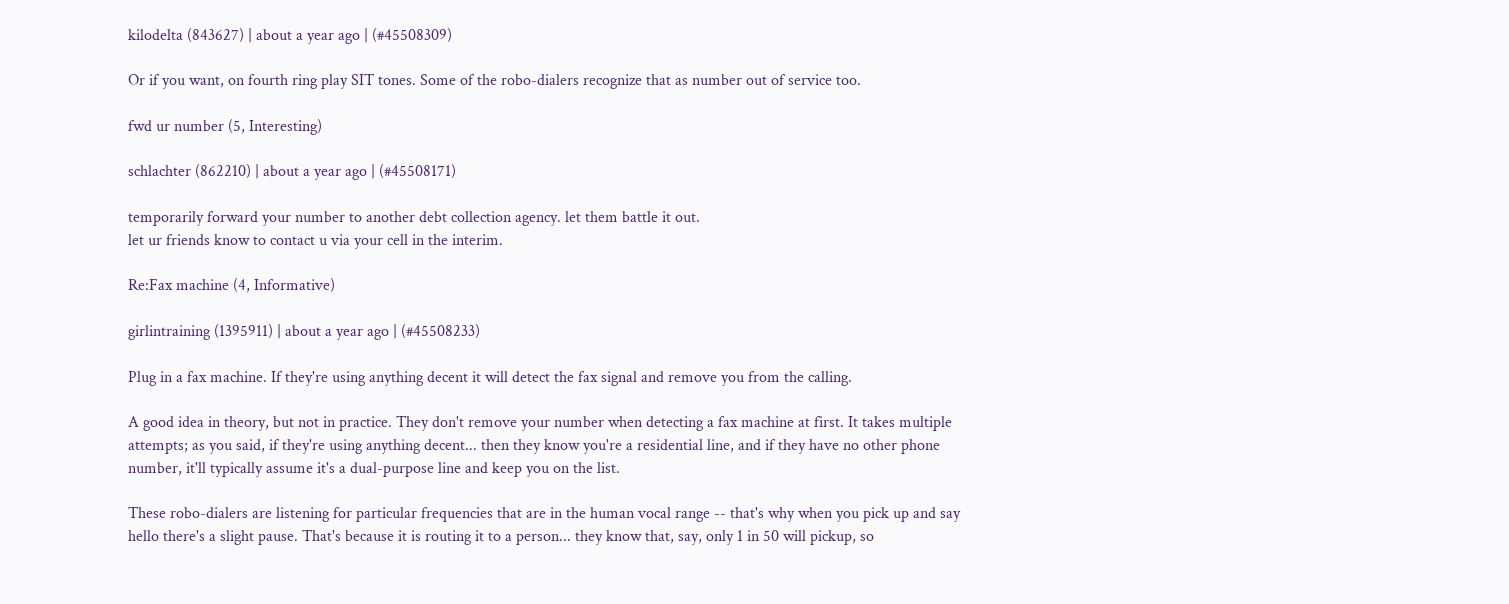kilodelta (843627) | about a year ago | (#45508309)

Or if you want, on fourth ring play SIT tones. Some of the robo-dialers recognize that as number out of service too.

fwd ur number (5, Interesting)

schlachter (862210) | about a year ago | (#45508171)

temporarily forward your number to another debt collection agency. let them battle it out.
let ur friends know to contact u via your cell in the interim.

Re:Fax machine (4, Informative)

girlintraining (1395911) | about a year ago | (#45508233)

Plug in a fax machine. If they're using anything decent it will detect the fax signal and remove you from the calling.

A good idea in theory, but not in practice. They don't remove your number when detecting a fax machine at first. It takes multiple attempts; as you said, if they're using anything decent... then they know you're a residential line, and if they have no other phone number, it'll typically assume it's a dual-purpose line and keep you on the list.

These robo-dialers are listening for particular frequencies that are in the human vocal range -- that's why when you pick up and say hello there's a slight pause. That's because it is routing it to a person... they know that, say, only 1 in 50 will pickup, so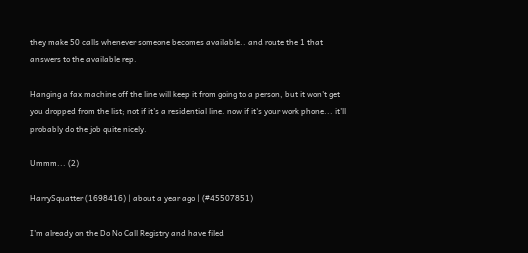they make 50 calls whenever someone becomes available.. and route the 1 that answers to the available rep.

Hanging a fax machine off the line will keep it from going to a person, but it won't get you dropped from the list; not if it's a residential line. now if it's your work phone... it'll probably do the job quite nicely.

Ummm... (2)

HarrySquatter (1698416) | about a year ago | (#45507851)

I'm already on the Do No Call Registry and have filed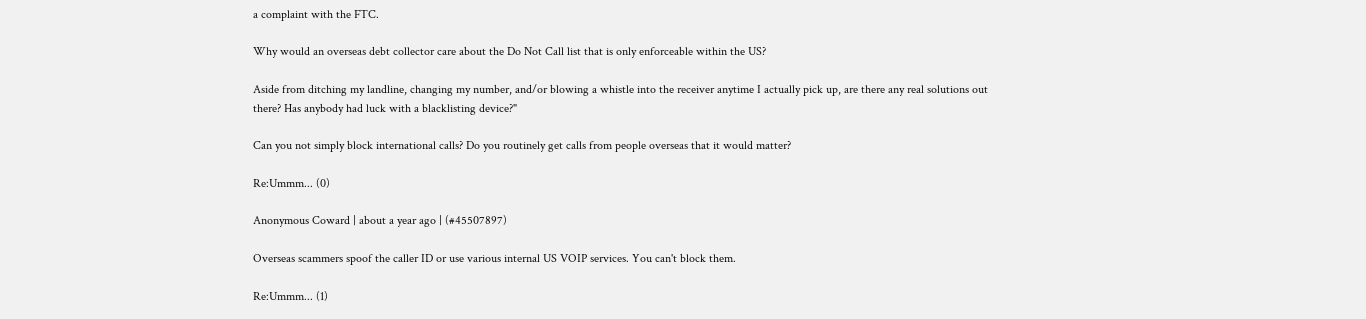a complaint with the FTC.

Why would an overseas debt collector care about the Do Not Call list that is only enforceable within the US?

Aside from ditching my landline, changing my number, and/or blowing a whistle into the receiver anytime I actually pick up, are there any real solutions out there? Has anybody had luck with a blacklisting device?"

Can you not simply block international calls? Do you routinely get calls from people overseas that it would matter?

Re:Ummm... (0)

Anonymous Coward | about a year ago | (#45507897)

Overseas scammers spoof the caller ID or use various internal US VOIP services. You can't block them.

Re:Ummm... (1)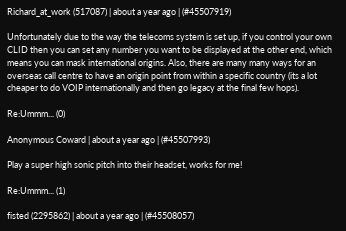Richard_at_work (517087) | about a year ago | (#45507919)

Unfortunately due to the way the telecoms system is set up, if you control your own CLID then you can set any number you want to be displayed at the other end, which means you can mask international origins. Also, there are many many ways for an overseas call centre to have an origin point from within a specific country (its a lot cheaper to do VOIP internationally and then go legacy at the final few hops).

Re:Ummm... (0)

Anonymous Coward | about a year ago | (#45507993)

Play a super high sonic pitch into their headset, works for me!

Re:Ummm... (1)

fisted (2295862) | about a year ago | (#45508057)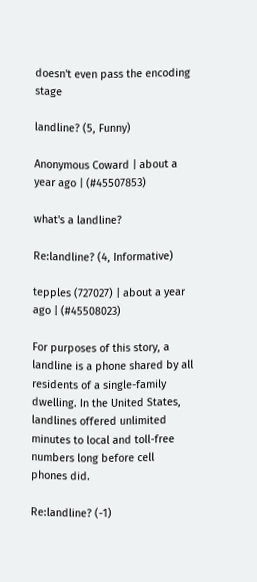doesn't even pass the encoding stage

landline? (5, Funny)

Anonymous Coward | about a year ago | (#45507853)

what's a landline?

Re:landline? (4, Informative)

tepples (727027) | about a year ago | (#45508023)

For purposes of this story, a landline is a phone shared by all residents of a single-family dwelling. In the United States, landlines offered unlimited minutes to local and toll-free numbers long before cell phones did.

Re:landline? (-1)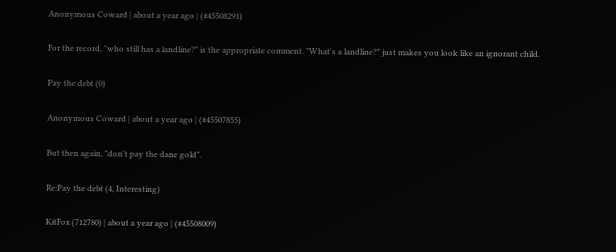Anonymous Coward | about a year ago | (#45508291)

For the record, "who still has a landline?" is the appropriate comment. "What's a landline?" just makes you look like an ignorant child.

Pay the debt (0)

Anonymous Coward | about a year ago | (#45507855)

But then again, "don't pay the dane gold".

Re:Pay the debt (4, Interesting)

KitFox (712780) | about a year ago | (#45508009)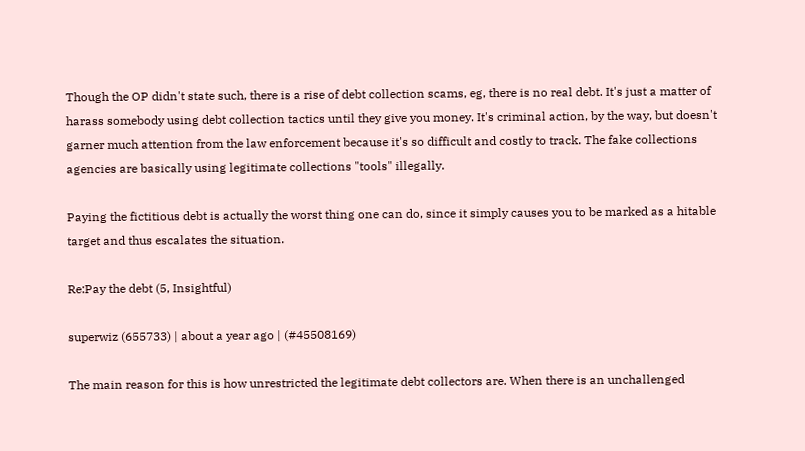Though the OP didn't state such, there is a rise of debt collection scams, eg, there is no real debt. It's just a matter of harass somebody using debt collection tactics until they give you money. It's criminal action, by the way, but doesn't garner much attention from the law enforcement because it's so difficult and costly to track. The fake collections agencies are basically using legitimate collections "tools" illegally.

Paying the fictitious debt is actually the worst thing one can do, since it simply causes you to be marked as a hitable target and thus escalates the situation.

Re:Pay the debt (5, Insightful)

superwiz (655733) | about a year ago | (#45508169)

The main reason for this is how unrestricted the legitimate debt collectors are. When there is an unchallenged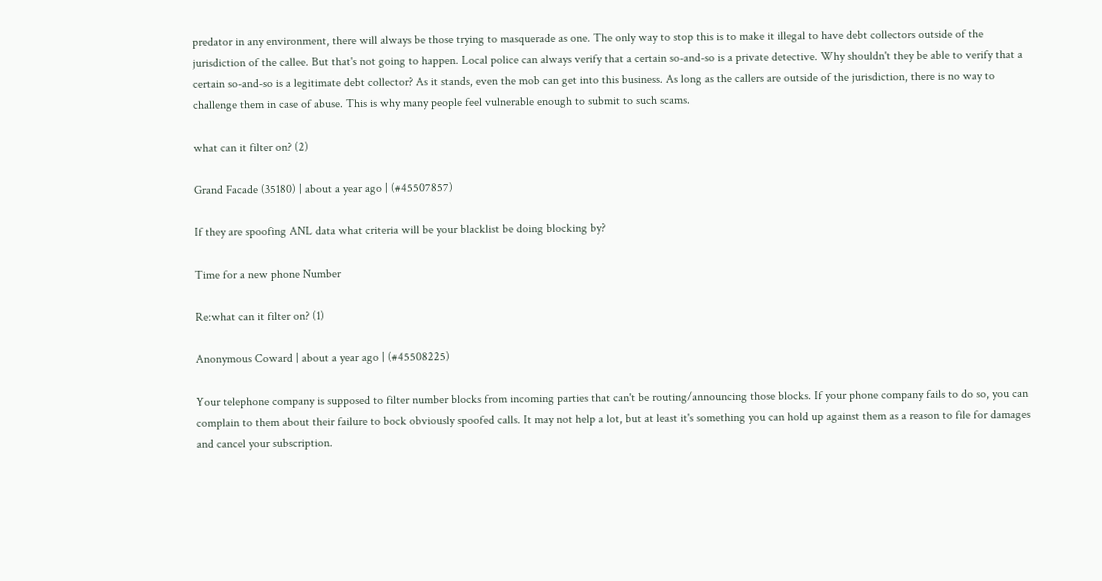predator in any environment, there will always be those trying to masquerade as one. The only way to stop this is to make it illegal to have debt collectors outside of the jurisdiction of the callee. But that's not going to happen. Local police can always verify that a certain so-and-so is a private detective. Why shouldn't they be able to verify that a certain so-and-so is a legitimate debt collector? As it stands, even the mob can get into this business. As long as the callers are outside of the jurisdiction, there is no way to challenge them in case of abuse. This is why many people feel vulnerable enough to submit to such scams.

what can it filter on? (2)

Grand Facade (35180) | about a year ago | (#45507857)

If they are spoofing ANL data what criteria will be your blacklist be doing blocking by?

Time for a new phone Number

Re:what can it filter on? (1)

Anonymous Coward | about a year ago | (#45508225)

Your telephone company is supposed to filter number blocks from incoming parties that can't be routing/announcing those blocks. If your phone company fails to do so, you can complain to them about their failure to bock obviously spoofed calls. It may not help a lot, but at least it's something you can hold up against them as a reason to file for damages and cancel your subscription.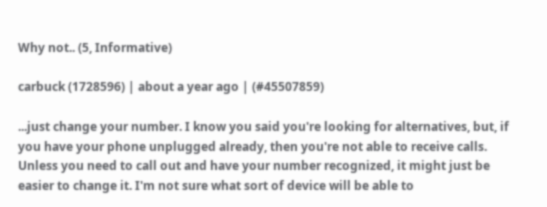Why not.. (5, Informative)

carbuck (1728596) | about a year ago | (#45507859)

...just change your number. I know you said you're looking for alternatives, but, if you have your phone unplugged already, then you're not able to receive calls. Unless you need to call out and have your number recognized, it might just be easier to change it. I'm not sure what sort of device will be able to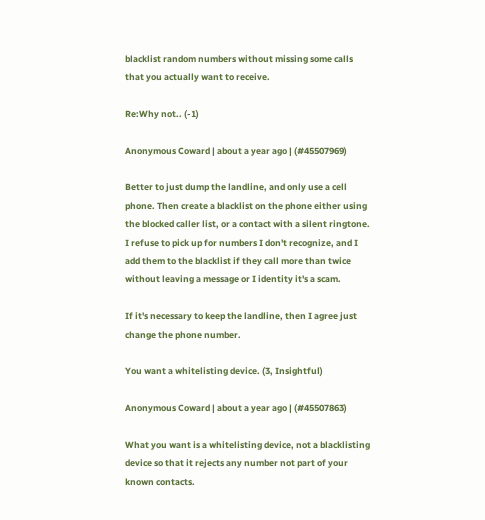blacklist random numbers without missing some calls that you actually want to receive.

Re:Why not.. (-1)

Anonymous Coward | about a year ago | (#45507969)

Better to just dump the landline, and only use a cell phone. Then create a blacklist on the phone either using the blocked caller list, or a contact with a silent ringtone. I refuse to pick up for numbers I don't recognize, and I add them to the blacklist if they call more than twice without leaving a message or I identity it's a scam.

If it's necessary to keep the landline, then I agree just change the phone number.

You want a whitelisting device. (3, Insightful)

Anonymous Coward | about a year ago | (#45507863)

What you want is a whitelisting device, not a blacklisting device so that it rejects any number not part of your known contacts.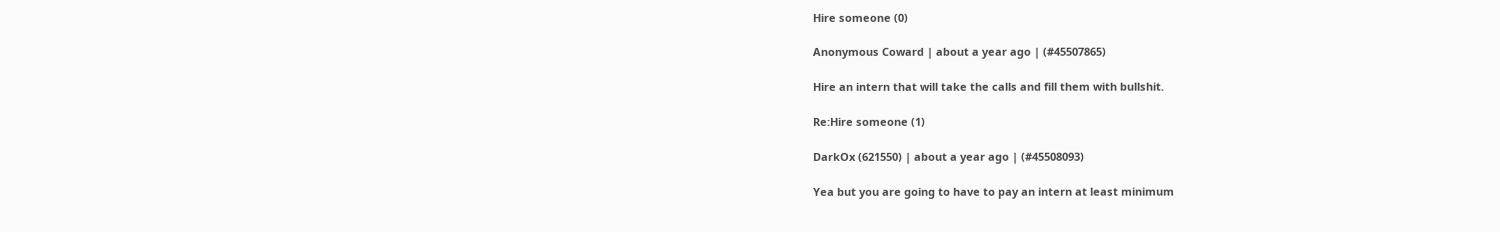Hire someone (0)

Anonymous Coward | about a year ago | (#45507865)

Hire an intern that will take the calls and fill them with bullshit.

Re:Hire someone (1)

DarkOx (621550) | about a year ago | (#45508093)

Yea but you are going to have to pay an intern at least minimum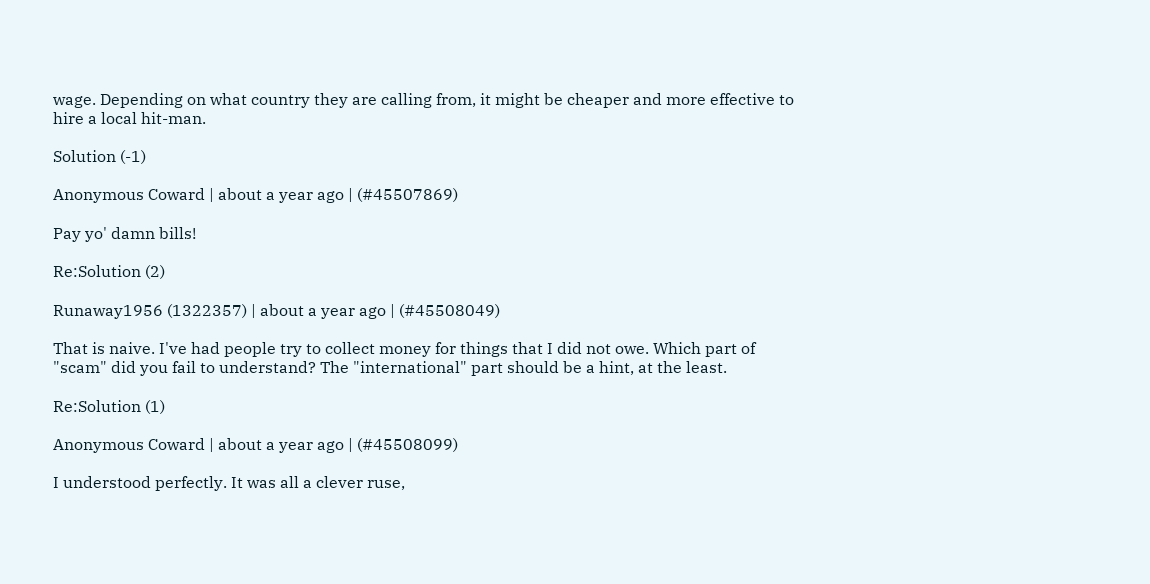wage. Depending on what country they are calling from, it might be cheaper and more effective to hire a local hit-man.

Solution (-1)

Anonymous Coward | about a year ago | (#45507869)

Pay yo' damn bills!

Re:Solution (2)

Runaway1956 (1322357) | about a year ago | (#45508049)

That is naive. I've had people try to collect money for things that I did not owe. Which part of "scam" did you fail to understand? The "international" part should be a hint, at the least.

Re:Solution (1)

Anonymous Coward | about a year ago | (#45508099)

I understood perfectly. It was all a clever ruse,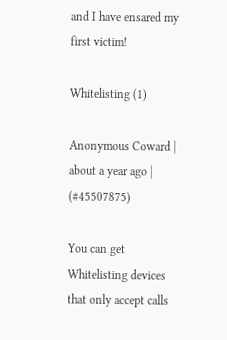and I have ensared my first victim!

Whitelisting (1)

Anonymous Coward | about a year ago | (#45507875)

You can get Whitelisting devices that only accept calls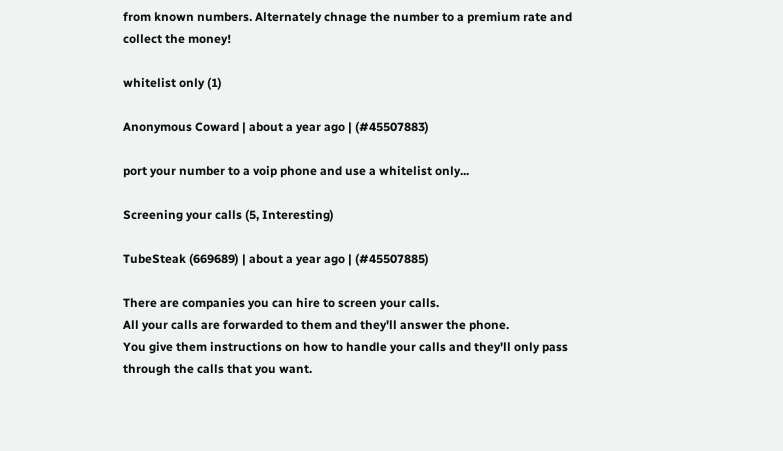from known numbers. Alternately chnage the number to a premium rate and collect the money!

whitelist only (1)

Anonymous Coward | about a year ago | (#45507883)

port your number to a voip phone and use a whitelist only...

Screening your calls (5, Interesting)

TubeSteak (669689) | about a year ago | (#45507885)

There are companies you can hire to screen your calls.
All your calls are forwarded to them and they'll answer the phone.
You give them instructions on how to handle your calls and they'll only pass through the calls that you want.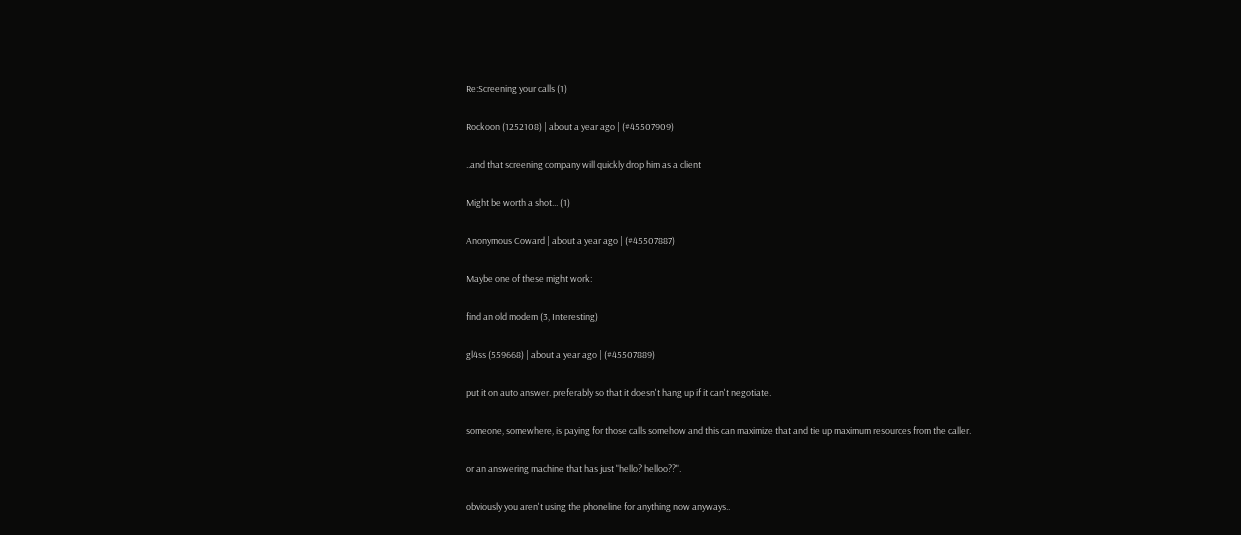Re:Screening your calls (1)

Rockoon (1252108) | about a year ago | (#45507909)

..and that screening company will quickly drop him as a client

Might be worth a shot... (1)

Anonymous Coward | about a year ago | (#45507887)

Maybe one of these might work:

find an old modem (3, Interesting)

gl4ss (559668) | about a year ago | (#45507889)

put it on auto answer. preferably so that it doesn't hang up if it can't negotiate.

someone, somewhere, is paying for those calls somehow and this can maximize that and tie up maximum resources from the caller.

or an answering machine that has just "hello? helloo??".

obviously you aren't using the phoneline for anything now anyways..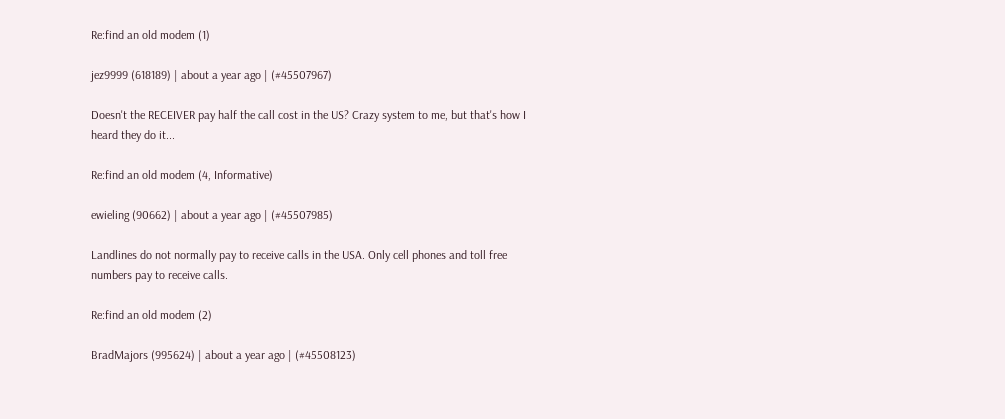Re:find an old modem (1)

jez9999 (618189) | about a year ago | (#45507967)

Doesn't the RECEIVER pay half the call cost in the US? Crazy system to me, but that's how I heard they do it...

Re:find an old modem (4, Informative)

ewieling (90662) | about a year ago | (#45507985)

Landlines do not normally pay to receive calls in the USA. Only cell phones and toll free numbers pay to receive calls.

Re:find an old modem (2)

BradMajors (995624) | about a year ago | (#45508123)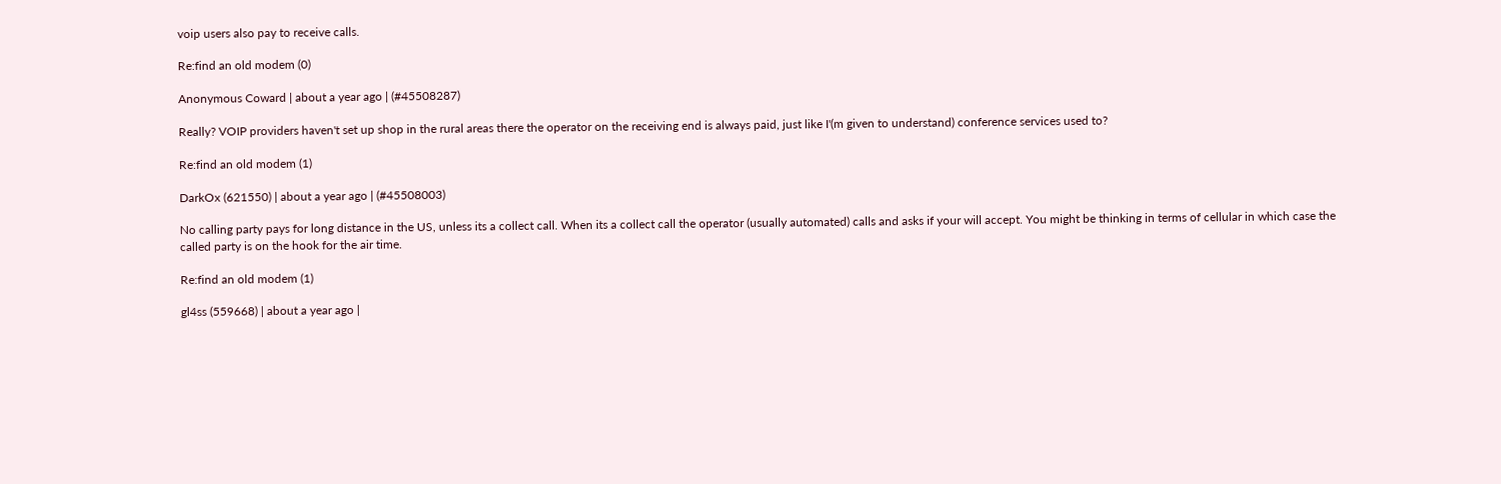voip users also pay to receive calls.

Re:find an old modem (0)

Anonymous Coward | about a year ago | (#45508287)

Really? VOIP providers haven't set up shop in the rural areas there the operator on the receiving end is always paid, just like I'(m given to understand) conference services used to?

Re:find an old modem (1)

DarkOx (621550) | about a year ago | (#45508003)

No calling party pays for long distance in the US, unless its a collect call. When its a collect call the operator (usually automated) calls and asks if your will accept. You might be thinking in terms of cellular in which case the called party is on the hook for the air time.

Re:find an old modem (1)

gl4ss (559668) | about a year ago |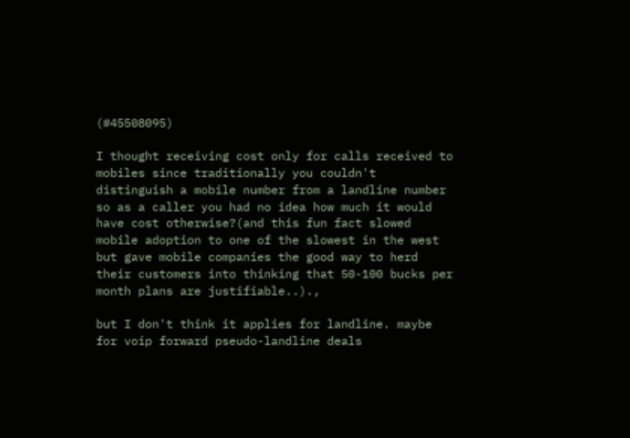(#45508095)

I thought receiving cost only for calls received to mobiles since traditionally you couldn't distinguish a mobile number from a landline number so as a caller you had no idea how much it would have cost otherwise?(and this fun fact slowed mobile adoption to one of the slowest in the west but gave mobile companies the good way to herd their customers into thinking that 50-100 bucks per month plans are justifiable..).,

but I don't think it applies for landline. maybe for voip forward pseudo-landline deals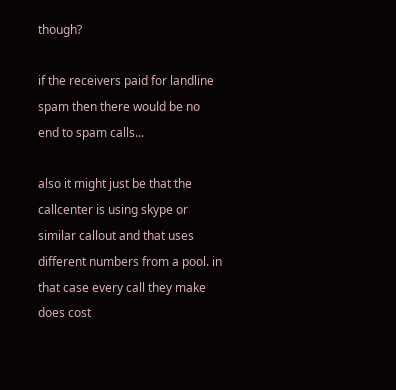though?

if the receivers paid for landline spam then there would be no end to spam calls...

also it might just be that the callcenter is using skype or similar callout and that uses different numbers from a pool. in that case every call they make does cost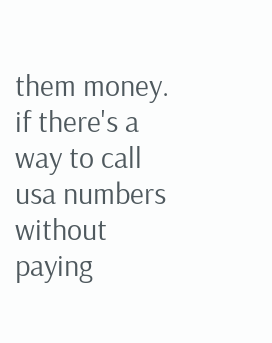them money. if there's a way to call usa numbers without paying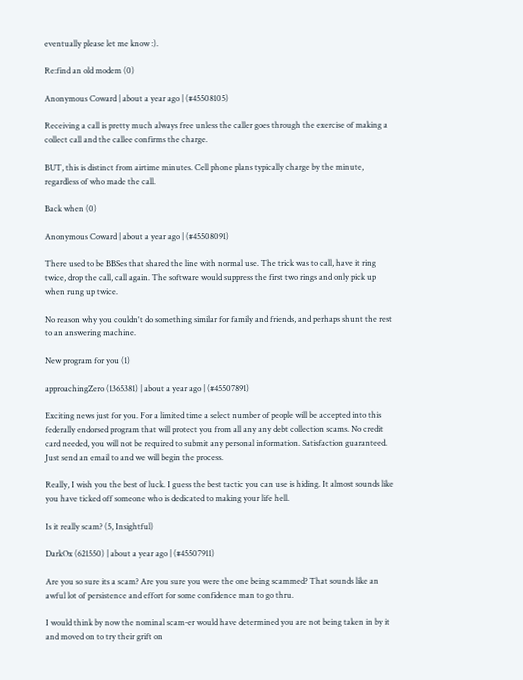eventually please let me know :).

Re:find an old modem (0)

Anonymous Coward | about a year ago | (#45508105)

Receiving a call is pretty much always free unless the caller goes through the exercise of making a collect call and the callee confirms the charge.

BUT, this is distinct from airtime minutes. Cell phone plans typically charge by the minute, regardless of who made the call.

Back when (0)

Anonymous Coward | about a year ago | (#45508091)

There used to be BBSes that shared the line with normal use. The trick was to call, have it ring twice, drop the call, call again. The software would suppress the first two rings and only pick up when rung up twice.

No reason why you couldn't do something similar for family and friends, and perhaps shunt the rest to an answering machine.

New program for you (1)

approachingZero (1365381) | about a year ago | (#45507891)

Exciting news just for you. For a limited time a select number of people will be accepted into this federally endorsed program that will protect you from all any any debt collection scams. No credit card needed, you will not be required to submit any personal information. Satisfaction guaranteed. Just send an email to and we will begin the process.

Really, I wish you the best of luck. I guess the best tactic you can use is hiding. It almost sounds like you have ticked off someone who is dedicated to making your life hell.

Is it really scam? (5, Insightful)

DarkOx (621550) | about a year ago | (#45507911)

Are you so sure its a scam? Are you sure you were the one being scammed? That sounds like an awful lot of persistence and effort for some confidence man to go thru.

I would think by now the nominal scam-er would have determined you are not being taken in by it and moved on to try their grift on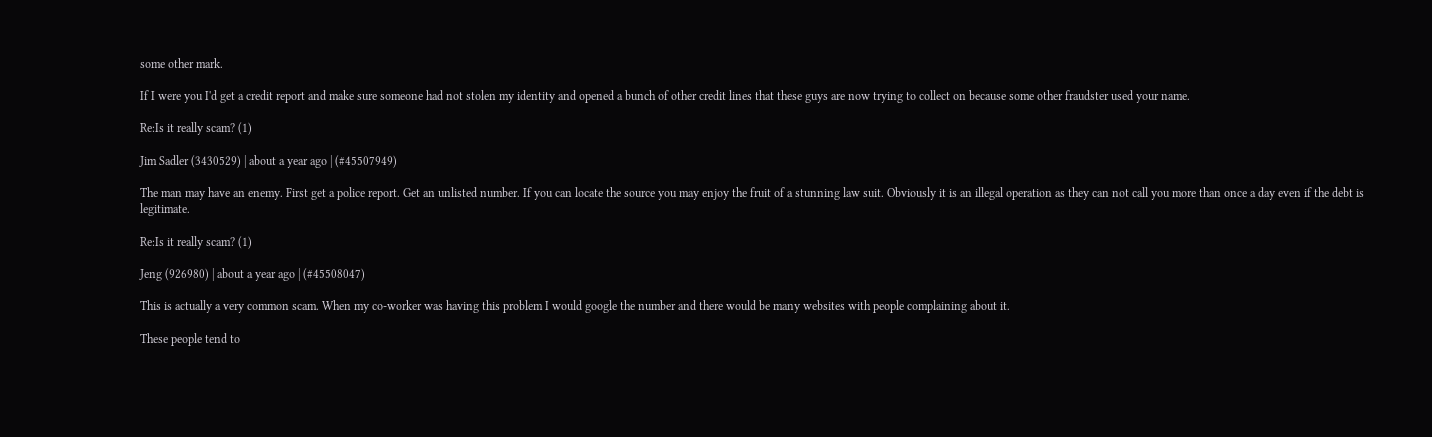some other mark.

If I were you I'd get a credit report and make sure someone had not stolen my identity and opened a bunch of other credit lines that these guys are now trying to collect on because some other fraudster used your name.

Re:Is it really scam? (1)

Jim Sadler (3430529) | about a year ago | (#45507949)

The man may have an enemy. First get a police report. Get an unlisted number. If you can locate the source you may enjoy the fruit of a stunning law suit. Obviously it is an illegal operation as they can not call you more than once a day even if the debt is legitimate.

Re:Is it really scam? (1)

Jeng (926980) | about a year ago | (#45508047)

This is actually a very common scam. When my co-worker was having this problem I would google the number and there would be many websites with people complaining about it.

These people tend to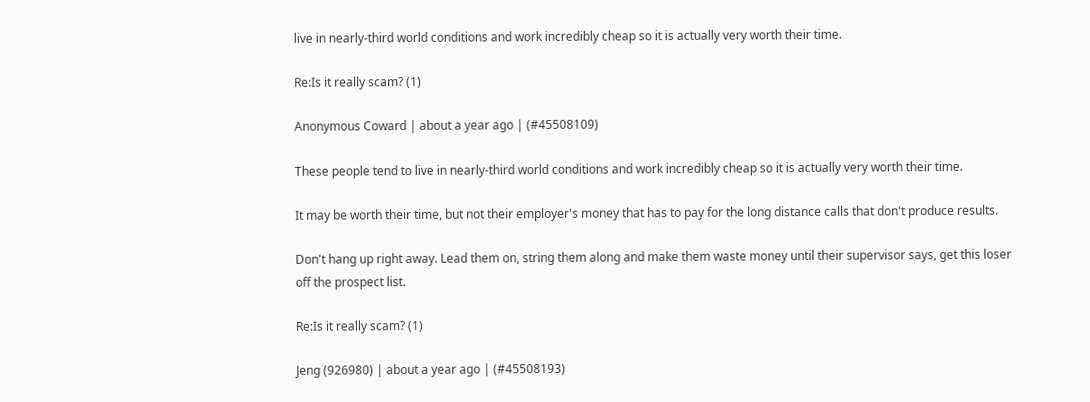live in nearly-third world conditions and work incredibly cheap so it is actually very worth their time.

Re:Is it really scam? (1)

Anonymous Coward | about a year ago | (#45508109)

These people tend to live in nearly-third world conditions and work incredibly cheap so it is actually very worth their time.

It may be worth their time, but not their employer's money that has to pay for the long distance calls that don't produce results.

Don't hang up right away. Lead them on, string them along and make them waste money until their supervisor says, get this loser off the prospect list.

Re:Is it really scam? (1)

Jeng (926980) | about a year ago | (#45508193)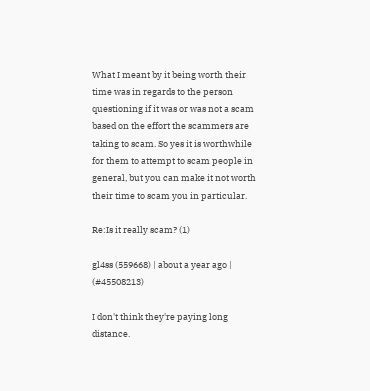What I meant by it being worth their time was in regards to the person questioning if it was or was not a scam based on the effort the scammers are taking to scam. So yes it is worthwhile for them to attempt to scam people in general, but you can make it not worth their time to scam you in particular.

Re:Is it really scam? (1)

gl4ss (559668) | about a year ago | (#45508213)

I don't think they're paying long distance.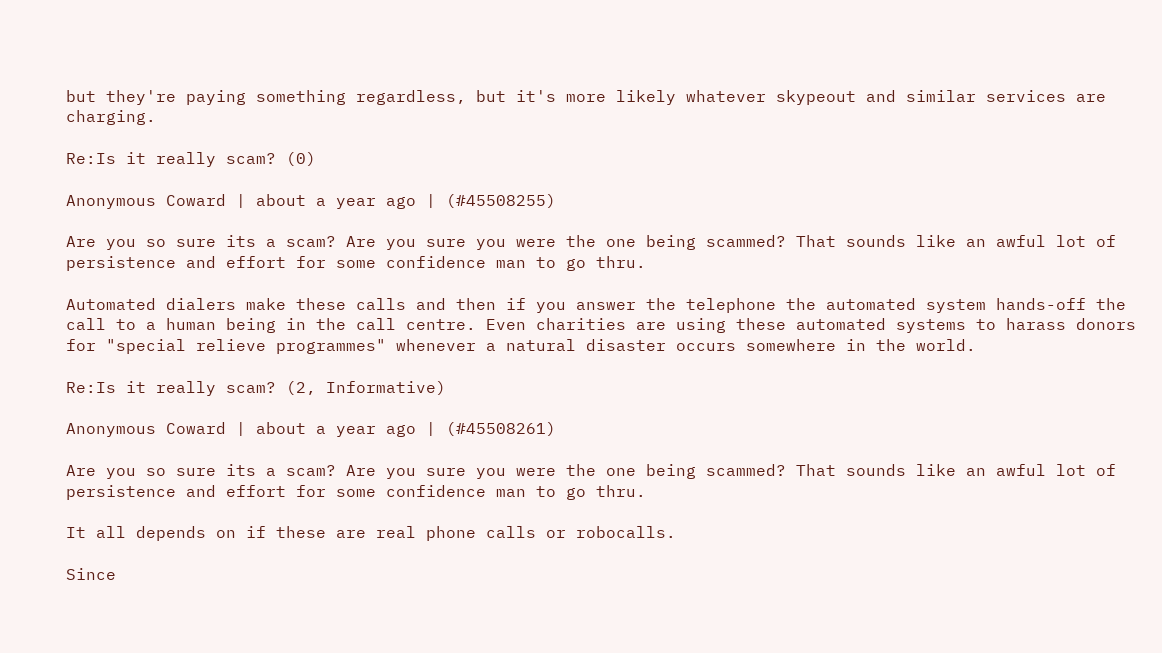but they're paying something regardless, but it's more likely whatever skypeout and similar services are charging.

Re:Is it really scam? (0)

Anonymous Coward | about a year ago | (#45508255)

Are you so sure its a scam? Are you sure you were the one being scammed? That sounds like an awful lot of persistence and effort for some confidence man to go thru.

Automated dialers make these calls and then if you answer the telephone the automated system hands-off the call to a human being in the call centre. Even charities are using these automated systems to harass donors for "special relieve programmes" whenever a natural disaster occurs somewhere in the world.

Re:Is it really scam? (2, Informative)

Anonymous Coward | about a year ago | (#45508261)

Are you so sure its a scam? Are you sure you were the one being scammed? That sounds like an awful lot of persistence and effort for some confidence man to go thru.

It all depends on if these are real phone calls or robocalls.

Since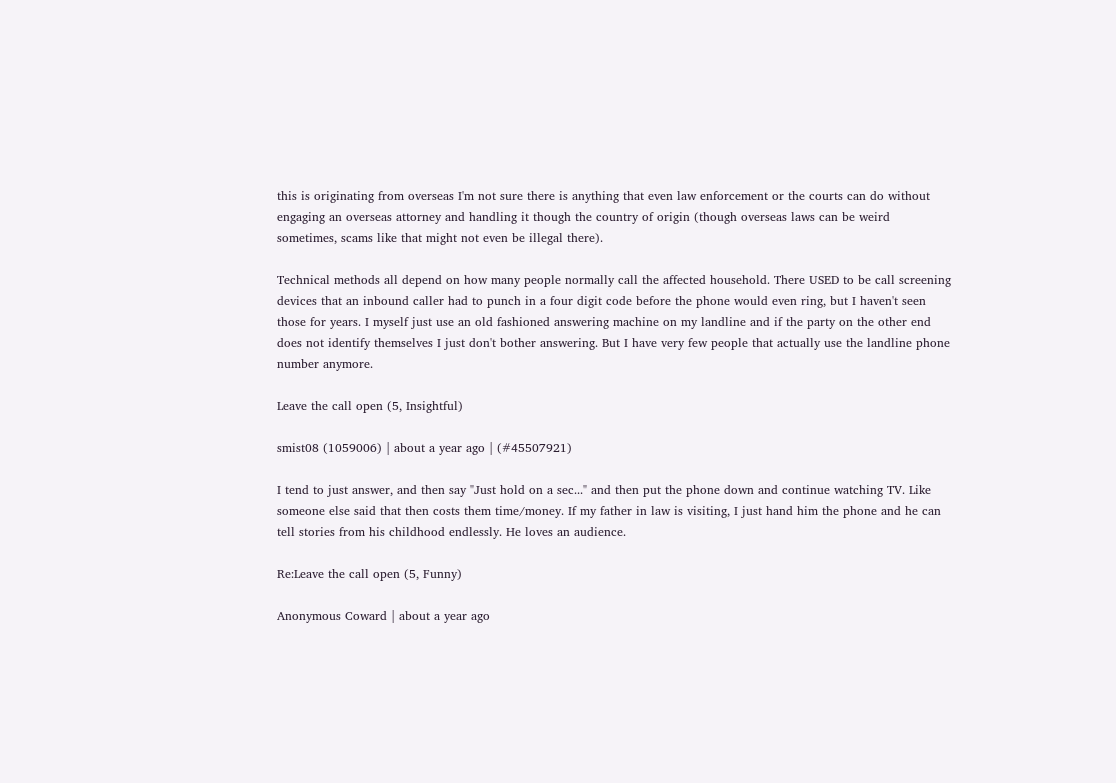this is originating from overseas I'm not sure there is anything that even law enforcement or the courts can do without engaging an overseas attorney and handling it though the country of origin (though overseas laws can be weird sometimes, scams like that might not even be illegal there).

Technical methods all depend on how many people normally call the affected household. There USED to be call screening devices that an inbound caller had to punch in a four digit code before the phone would even ring, but I haven't seen those for years. I myself just use an old fashioned answering machine on my landline and if the party on the other end does not identify themselves I just don't bother answering. But I have very few people that actually use the landline phone number anymore.

Leave the call open (5, Insightful)

smist08 (1059006) | about a year ago | (#45507921)

I tend to just answer, and then say "Just hold on a sec..." and then put the phone down and continue watching TV. Like someone else said that then costs them time/money. If my father in law is visiting, I just hand him the phone and he can tell stories from his childhood endlessly. He loves an audience.

Re:Leave the call open (5, Funny)

Anonymous Coward | about a year ago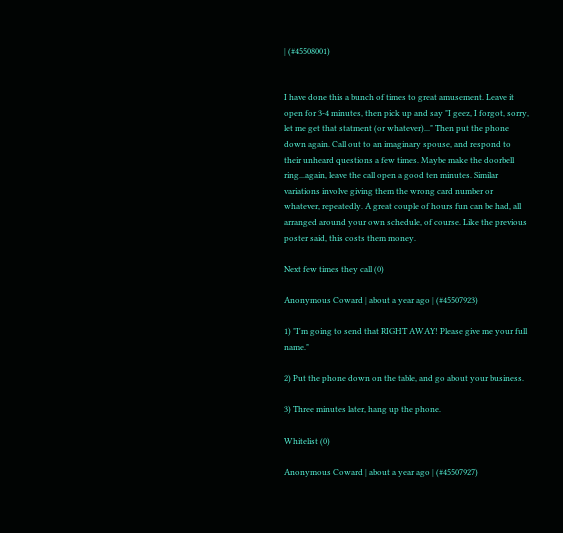| (#45508001)


I have done this a bunch of times to great amusement. Leave it open for 3-4 minutes, then pick up and say "I geez, I forgot, sorry, let me get that statment (or whatever)..." Then put the phone down again. Call out to an imaginary spouse, and respond to their unheard questions a few times. Maybe make the doorbell ring...again, leave the call open a good ten minutes. Similar variations involve giving them the wrong card number or whatever, repeatedly. A great couple of hours fun can be had, all arranged around your own schedule, of course. Like the previous poster said, this costs them money.

Next few times they call (0)

Anonymous Coward | about a year ago | (#45507923)

1) "I'm going to send that RIGHT AWAY! Please give me your full name."

2) Put the phone down on the table, and go about your business.

3) Three minutes later, hang up the phone.

Whitelist (0)

Anonymous Coward | about a year ago | (#45507927)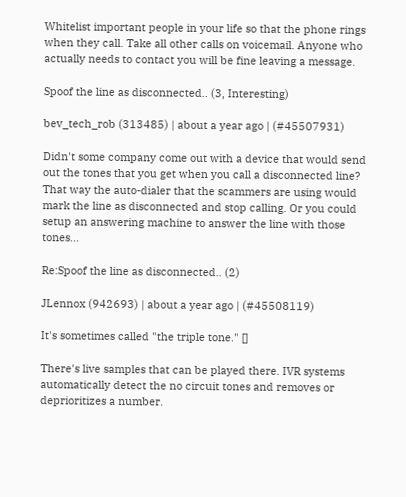Whitelist important people in your life so that the phone rings when they call. Take all other calls on voicemail. Anyone who actually needs to contact you will be fine leaving a message.

Spoof the line as disconnected.. (3, Interesting)

bev_tech_rob (313485) | about a year ago | (#45507931)

Didn't some company come out with a device that would send out the tones that you get when you call a disconnected line? That way the auto-dialer that the scammers are using would mark the line as disconnected and stop calling. Or you could setup an answering machine to answer the line with those tones...

Re:Spoof the line as disconnected.. (2)

JLennox (942693) | about a year ago | (#45508119)

It's sometimes called "the triple tone." []

There's live samples that can be played there. IVR systems automatically detect the no circuit tones and removes or deprioritizes a number.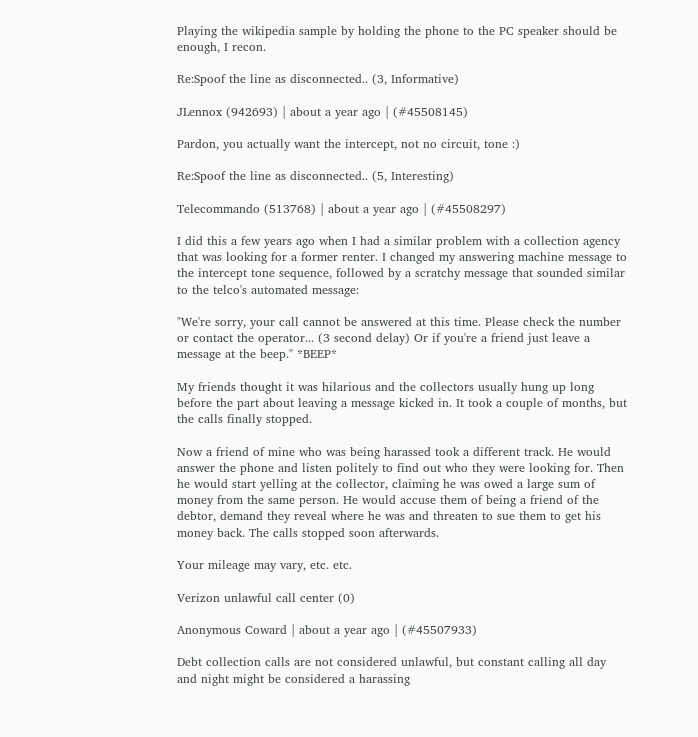Playing the wikipedia sample by holding the phone to the PC speaker should be enough, I recon.

Re:Spoof the line as disconnected.. (3, Informative)

JLennox (942693) | about a year ago | (#45508145)

Pardon, you actually want the intercept, not no circuit, tone :)

Re:Spoof the line as disconnected.. (5, Interesting)

Telecommando (513768) | about a year ago | (#45508297)

I did this a few years ago when I had a similar problem with a collection agency that was looking for a former renter. I changed my answering machine message to the intercept tone sequence, followed by a scratchy message that sounded similar to the telco's automated message:

"We're sorry, your call cannot be answered at this time. Please check the number or contact the operator... (3 second delay) Or if you're a friend just leave a message at the beep." *BEEP*

My friends thought it was hilarious and the collectors usually hung up long before the part about leaving a message kicked in. It took a couple of months, but the calls finally stopped.

Now a friend of mine who was being harassed took a different track. He would answer the phone and listen politely to find out who they were looking for. Then he would start yelling at the collector, claiming he was owed a large sum of money from the same person. He would accuse them of being a friend of the debtor, demand they reveal where he was and threaten to sue them to get his money back. The calls stopped soon afterwards.

Your mileage may vary, etc. etc.

Verizon unlawful call center (0)

Anonymous Coward | about a year ago | (#45507933)

Debt collection calls are not considered unlawful, but constant calling all day and night might be considered a harassing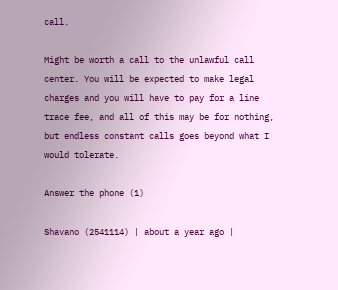call.

Might be worth a call to the unlawful call center. You will be expected to make legal charges and you will have to pay for a line trace fee, and all of this may be for nothing, but endless constant calls goes beyond what I would tolerate.

Answer the phone (1)

Shavano (2541114) | about a year ago |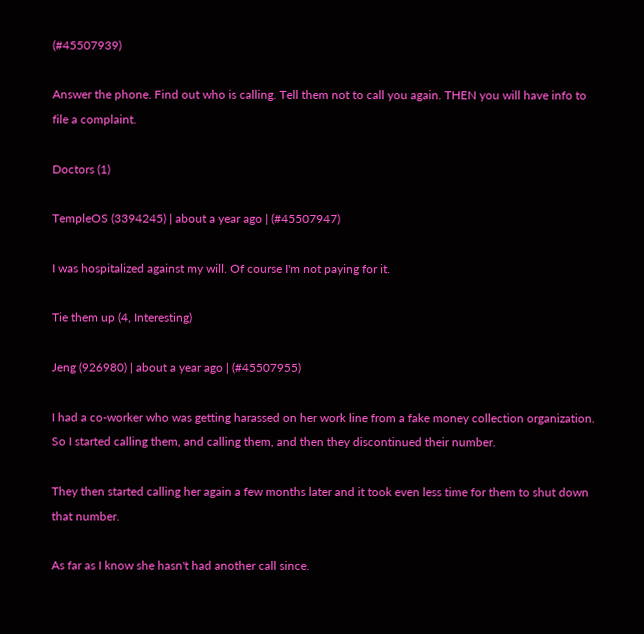(#45507939)

Answer the phone. Find out who is calling. Tell them not to call you again. THEN you will have info to file a complaint.

Doctors (1)

TempleOS (3394245) | about a year ago | (#45507947)

I was hospitalized against my will. Of course I'm not paying for it.

Tie them up (4, Interesting)

Jeng (926980) | about a year ago | (#45507955)

I had a co-worker who was getting harassed on her work line from a fake money collection organization. So I started calling them, and calling them, and then they discontinued their number.

They then started calling her again a few months later and it took even less time for them to shut down that number.

As far as I know she hasn't had another call since.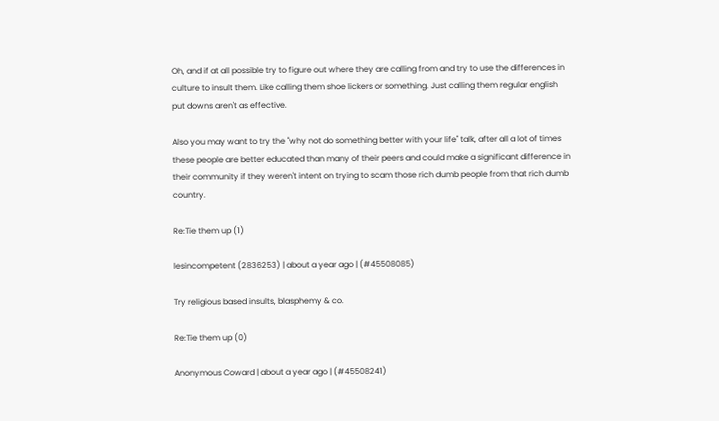Oh, and if at all possible try to figure out where they are calling from and try to use the differences in culture to insult them. Like calling them shoe lickers or something. Just calling them regular english put downs aren't as effective.

Also you may want to try the "why not do something better with your life" talk, after all a lot of times these people are better educated than many of their peers and could make a significant difference in their community if they weren't intent on trying to scam those rich dumb people from that rich dumb country.

Re:Tie them up (1)

lesincompetent (2836253) | about a year ago | (#45508085)

Try religious based insults, blasphemy & co.

Re:Tie them up (0)

Anonymous Coward | about a year ago | (#45508241)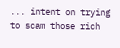... intent on trying to scam those rich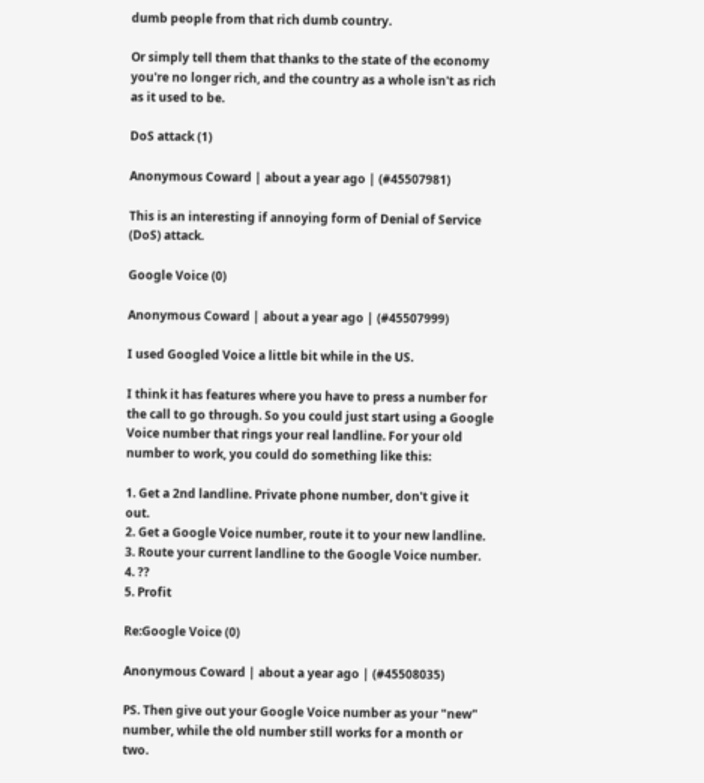dumb people from that rich dumb country.

Or simply tell them that thanks to the state of the economy you're no longer rich, and the country as a whole isn't as rich as it used to be.

DoS attack (1)

Anonymous Coward | about a year ago | (#45507981)

This is an interesting if annoying form of Denial of Service (DoS) attack.

Google Voice (0)

Anonymous Coward | about a year ago | (#45507999)

I used Googled Voice a little bit while in the US.

I think it has features where you have to press a number for the call to go through. So you could just start using a Google Voice number that rings your real landline. For your old number to work, you could do something like this:

1. Get a 2nd landline. Private phone number, don't give it out.
2. Get a Google Voice number, route it to your new landline.
3. Route your current landline to the Google Voice number.
4. ??
5. Profit

Re:Google Voice (0)

Anonymous Coward | about a year ago | (#45508035)

PS. Then give out your Google Voice number as your "new" number, while the old number still works for a month or two.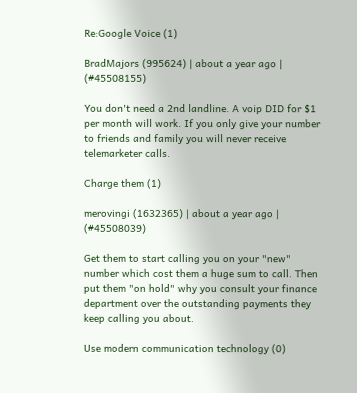Re:Google Voice (1)

BradMajors (995624) | about a year ago | (#45508155)

You don't need a 2nd landline. A voip DID for $1 per month will work. If you only give your number to friends and family you will never receive telemarketer calls.

Charge them (1)

merovingi (1632365) | about a year ago | (#45508039)

Get them to start calling you on your "new" number which cost them a huge sum to call. Then put them "on hold" why you consult your finance department over the outstanding payments they keep calling you about.

Use modern communication technology (0)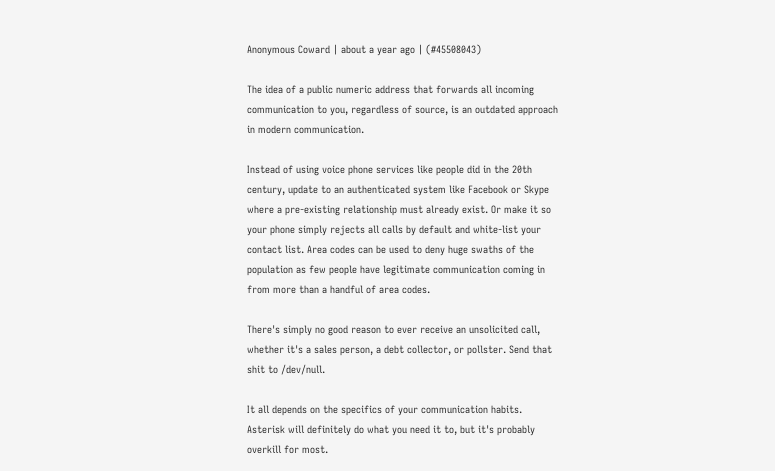Anonymous Coward | about a year ago | (#45508043)

The idea of a public numeric address that forwards all incoming communication to you, regardless of source, is an outdated approach in modern communication.

Instead of using voice phone services like people did in the 20th century, update to an authenticated system like Facebook or Skype where a pre-existing relationship must already exist. Or make it so your phone simply rejects all calls by default and white-list your contact list. Area codes can be used to deny huge swaths of the population as few people have legitimate communication coming in from more than a handful of area codes.

There's simply no good reason to ever receive an unsolicited call, whether it's a sales person, a debt collector, or pollster. Send that shit to /dev/null.

It all depends on the specifics of your communication habits. Asterisk will definitely do what you need it to, but it's probably overkill for most.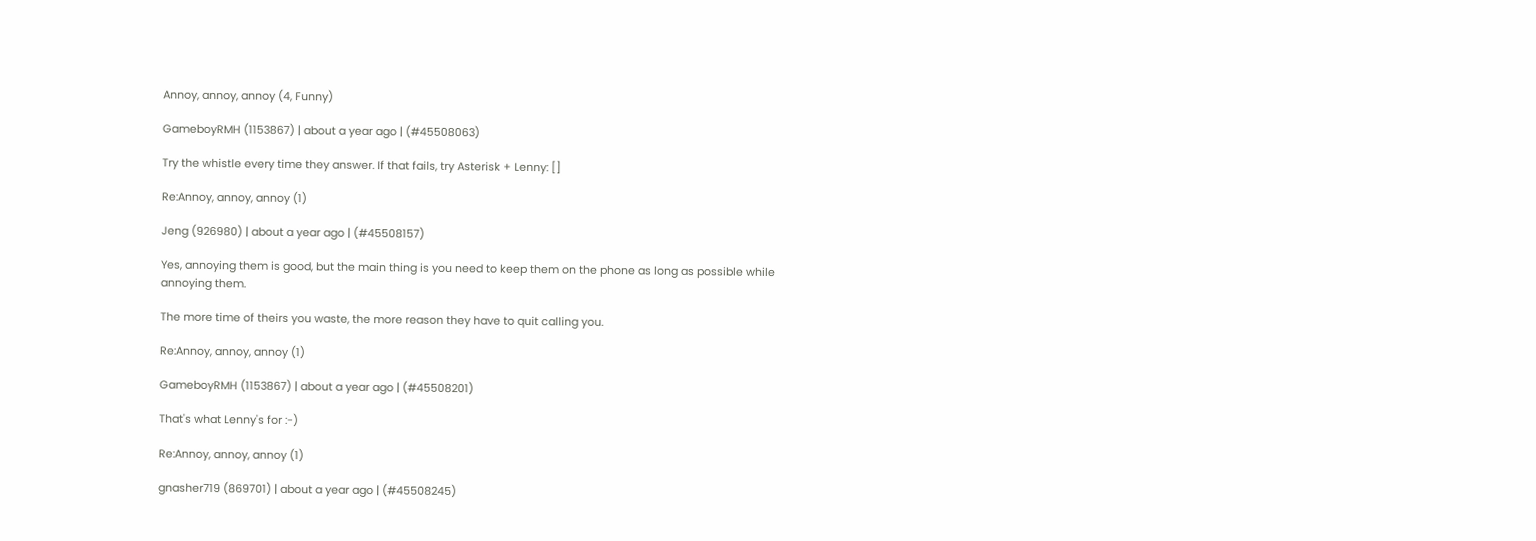Annoy, annoy, annoy (4, Funny)

GameboyRMH (1153867) | about a year ago | (#45508063)

Try the whistle every time they answer. If that fails, try Asterisk + Lenny: []

Re:Annoy, annoy, annoy (1)

Jeng (926980) | about a year ago | (#45508157)

Yes, annoying them is good, but the main thing is you need to keep them on the phone as long as possible while annoying them.

The more time of theirs you waste, the more reason they have to quit calling you.

Re:Annoy, annoy, annoy (1)

GameboyRMH (1153867) | about a year ago | (#45508201)

That's what Lenny's for :-)

Re:Annoy, annoy, annoy (1)

gnasher719 (869701) | about a year ago | (#45508245)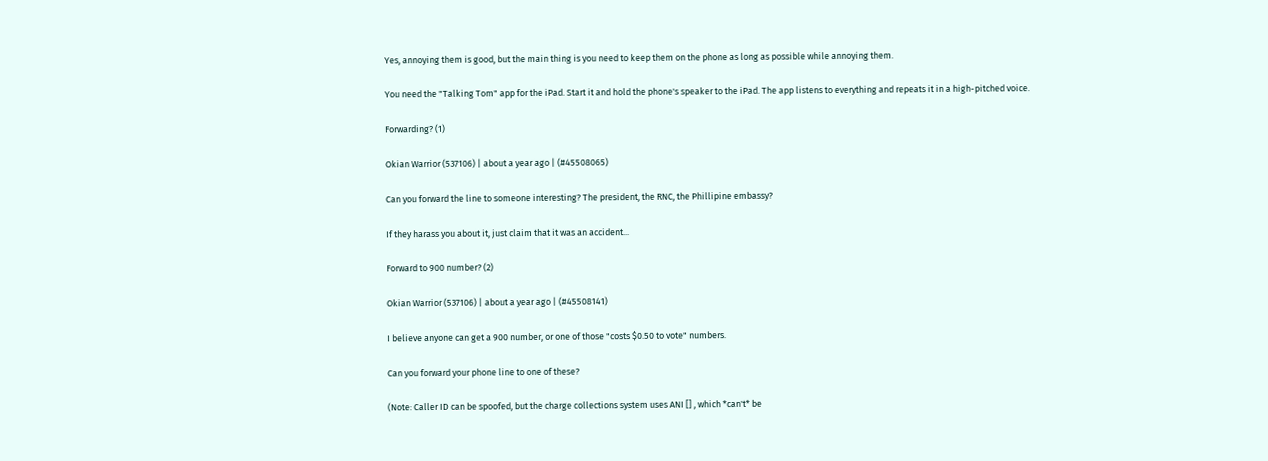Yes, annoying them is good, but the main thing is you need to keep them on the phone as long as possible while annoying them.

You need the "Talking Tom" app for the iPad. Start it and hold the phone's speaker to the iPad. The app listens to everything and repeats it in a high-pitched voice.

Forwarding? (1)

Okian Warrior (537106) | about a year ago | (#45508065)

Can you forward the line to someone interesting? The president, the RNC, the Phillipine embassy?

If they harass you about it, just claim that it was an accident...

Forward to 900 number? (2)

Okian Warrior (537106) | about a year ago | (#45508141)

I believe anyone can get a 900 number, or one of those "costs $0.50 to vote" numbers.

Can you forward your phone line to one of these?

(Note: Caller ID can be spoofed, but the charge collections system uses ANI [] , which *can't* be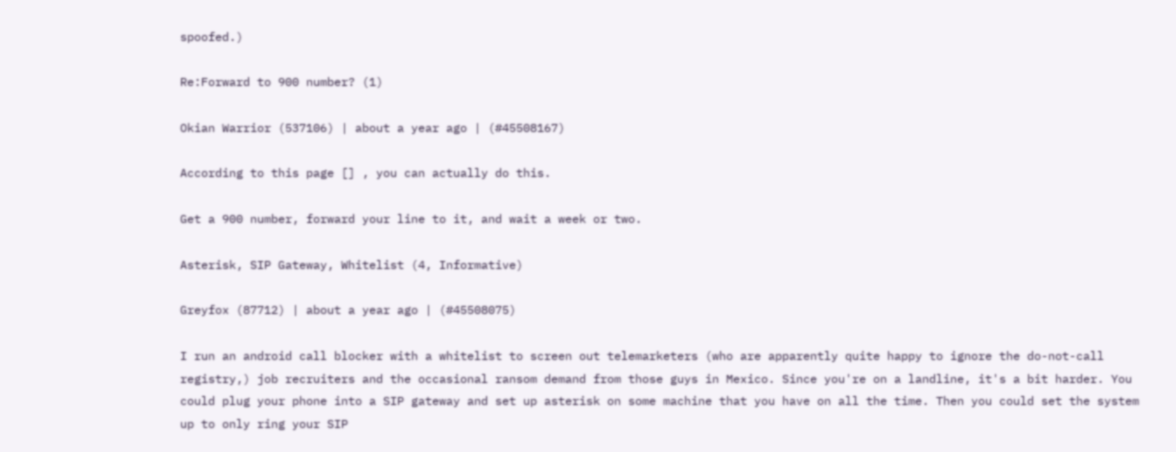spoofed.)

Re:Forward to 900 number? (1)

Okian Warrior (537106) | about a year ago | (#45508167)

According to this page [] , you can actually do this.

Get a 900 number, forward your line to it, and wait a week or two.

Asterisk, SIP Gateway, Whitelist (4, Informative)

Greyfox (87712) | about a year ago | (#45508075)

I run an android call blocker with a whitelist to screen out telemarketers (who are apparently quite happy to ignore the do-not-call registry,) job recruiters and the occasional ransom demand from those guys in Mexico. Since you're on a landline, it's a bit harder. You could plug your phone into a SIP gateway and set up asterisk on some machine that you have on all the time. Then you could set the system up to only ring your SIP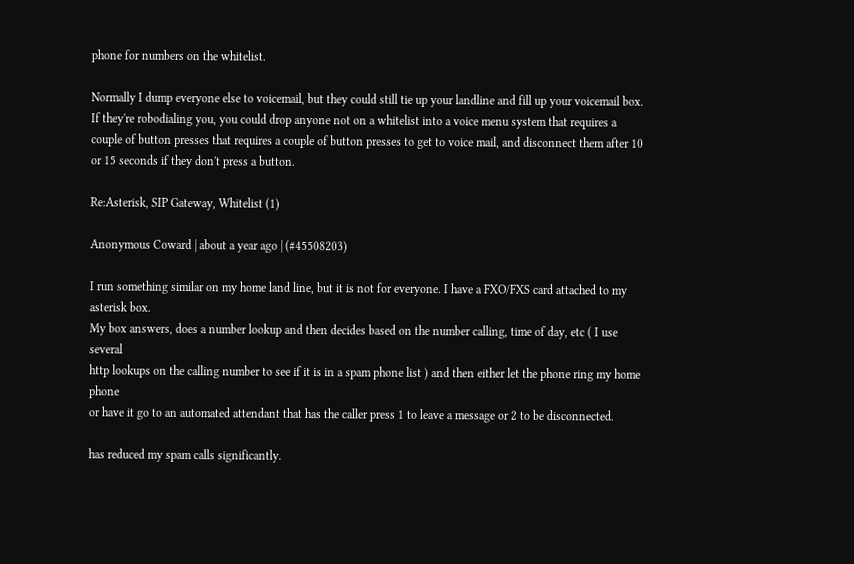phone for numbers on the whitelist.

Normally I dump everyone else to voicemail, but they could still tie up your landline and fill up your voicemail box. If they're robodialing you, you could drop anyone not on a whitelist into a voice menu system that requires a couple of button presses that requires a couple of button presses to get to voice mail, and disconnect them after 10 or 15 seconds if they don't press a button.

Re:Asterisk, SIP Gateway, Whitelist (1)

Anonymous Coward | about a year ago | (#45508203)

I run something similar on my home land line, but it is not for everyone. I have a FXO/FXS card attached to my asterisk box.
My box answers, does a number lookup and then decides based on the number calling, time of day, etc ( I use several
http lookups on the calling number to see if it is in a spam phone list ) and then either let the phone ring my home phone
or have it go to an automated attendant that has the caller press 1 to leave a message or 2 to be disconnected.

has reduced my spam calls significantly.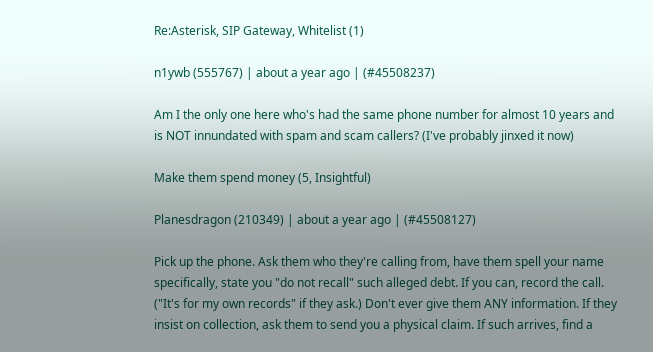Re:Asterisk, SIP Gateway, Whitelist (1)

n1ywb (555767) | about a year ago | (#45508237)

Am I the only one here who's had the same phone number for almost 10 years and is NOT innundated with spam and scam callers? (I've probably jinxed it now)

Make them spend money (5, Insightful)

Planesdragon (210349) | about a year ago | (#45508127)

Pick up the phone. Ask them who they're calling from, have them spell your name specifically, state you "do not recall" such alleged debt. If you can, record the call. ("It's for my own records" if they ask.) Don't ever give them ANY information. If they insist on collection, ask them to send you a physical claim. If such arrives, find a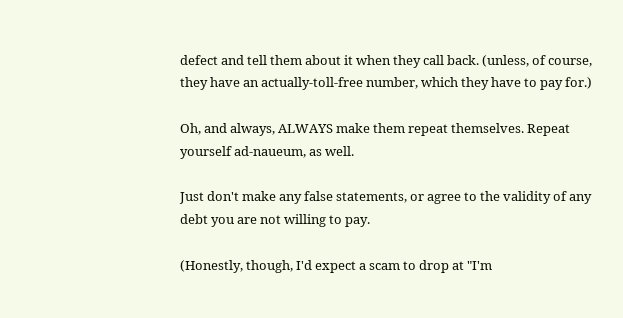defect and tell them about it when they call back. (unless, of course, they have an actually-toll-free number, which they have to pay for.)

Oh, and always, ALWAYS make them repeat themselves. Repeat yourself ad-naueum, as well.

Just don't make any false statements, or agree to the validity of any debt you are not willing to pay.

(Honestly, though, I'd expect a scam to drop at "I'm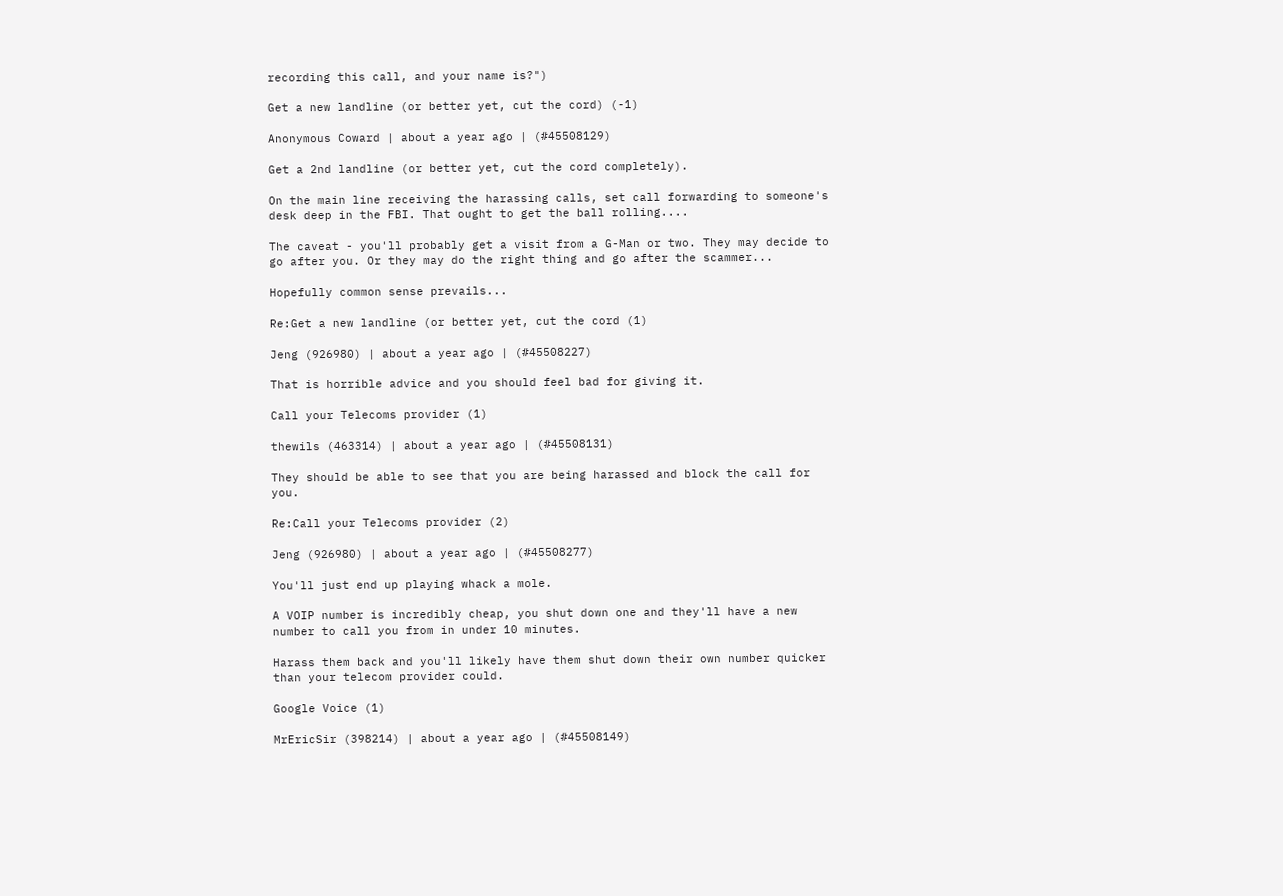recording this call, and your name is?")

Get a new landline (or better yet, cut the cord) (-1)

Anonymous Coward | about a year ago | (#45508129)

Get a 2nd landline (or better yet, cut the cord completely).

On the main line receiving the harassing calls, set call forwarding to someone's desk deep in the FBI. That ought to get the ball rolling....

The caveat - you'll probably get a visit from a G-Man or two. They may decide to go after you. Or they may do the right thing and go after the scammer...

Hopefully common sense prevails...

Re:Get a new landline (or better yet, cut the cord (1)

Jeng (926980) | about a year ago | (#45508227)

That is horrible advice and you should feel bad for giving it.

Call your Telecoms provider (1)

thewils (463314) | about a year ago | (#45508131)

They should be able to see that you are being harassed and block the call for you.

Re:Call your Telecoms provider (2)

Jeng (926980) | about a year ago | (#45508277)

You'll just end up playing whack a mole.

A VOIP number is incredibly cheap, you shut down one and they'll have a new number to call you from in under 10 minutes.

Harass them back and you'll likely have them shut down their own number quicker than your telecom provider could.

Google Voice (1)

MrEricSir (398214) | about a year ago | (#45508149)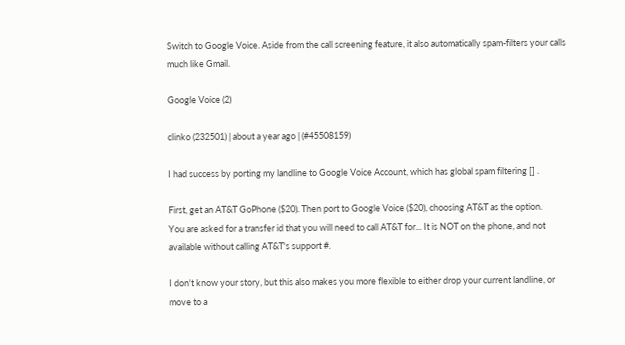Switch to Google Voice. Aside from the call screening feature, it also automatically spam-filters your calls much like Gmail.

Google Voice (2)

clinko (232501) | about a year ago | (#45508159)

I had success by porting my landline to Google Voice Account, which has global spam filtering [] .

First, get an AT&T GoPhone ($20). Then port to Google Voice ($20), choosing AT&T as the option.
You are asked for a transfer id that you will need to call AT&T for... It is NOT on the phone, and not available without calling AT&T's support #.

I don't know your story, but this also makes you more flexible to either drop your current landline, or move to a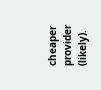cheaper provider (likely).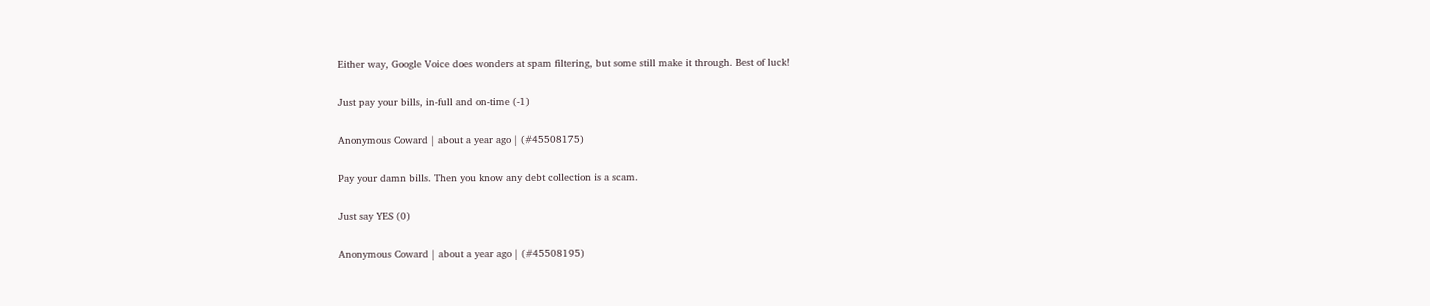Either way, Google Voice does wonders at spam filtering, but some still make it through. Best of luck!

Just pay your bills, in-full and on-time (-1)

Anonymous Coward | about a year ago | (#45508175)

Pay your damn bills. Then you know any debt collection is a scam.

Just say YES (0)

Anonymous Coward | about a year ago | (#45508195)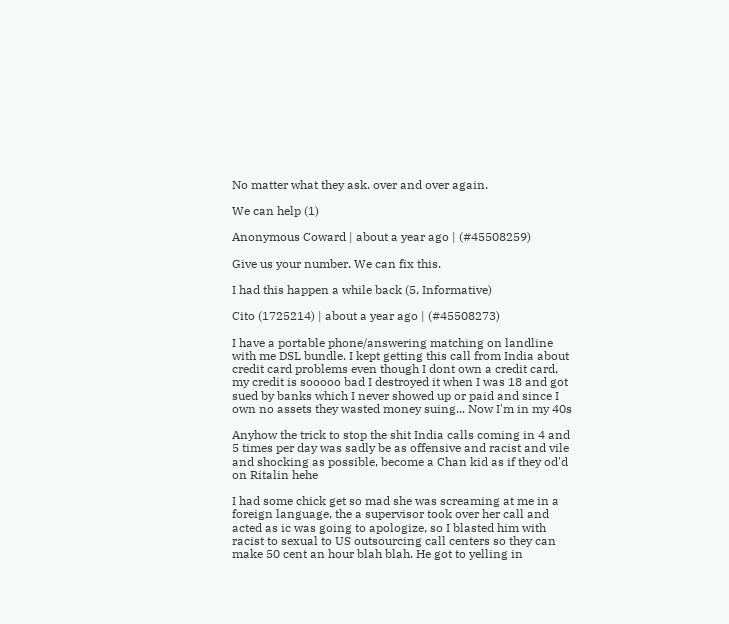No matter what they ask. over and over again.

We can help (1)

Anonymous Coward | about a year ago | (#45508259)

Give us your number. We can fix this.

I had this happen a while back (5, Informative)

Cito (1725214) | about a year ago | (#45508273)

I have a portable phone/answering matching on landline with me DSL bundle. I kept getting this call from India about credit card problems even though I dont own a credit card, my credit is sooooo bad I destroyed it when I was 18 and got sued by banks which I never showed up or paid and since I own no assets they wasted money suing... Now I'm in my 40s

Anyhow the trick to stop the shit India calls coming in 4 and 5 times per day was sadly be as offensive and racist and vile and shocking as possible, become a Chan kid as if they od'd on Ritalin hehe

I had some chick get so mad she was screaming at me in a foreign language, the a supervisor took over her call and acted as ic was going to apologize, so I blasted him with racist to sexual to US outsourcing call centers so they can make 50 cent an hour blah blah. He got to yelling in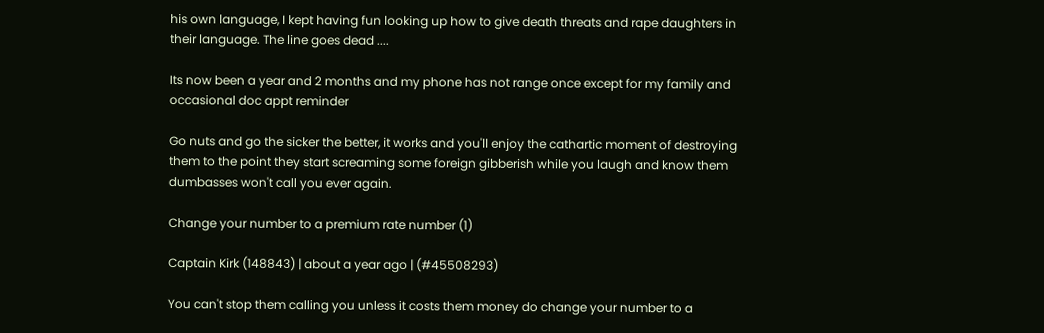his own language, I kept having fun looking up how to give death threats and rape daughters in their language. The line goes dead ....

Its now been a year and 2 months and my phone has not range once except for my family and occasional doc appt reminder

Go nuts and go the sicker the better, it works and you'll enjoy the cathartic moment of destroying them to the point they start screaming some foreign gibberish while you laugh and know them dumbasses won't call you ever again.

Change your number to a premium rate number (1)

Captain Kirk (148843) | about a year ago | (#45508293)

You can't stop them calling you unless it costs them money do change your number to a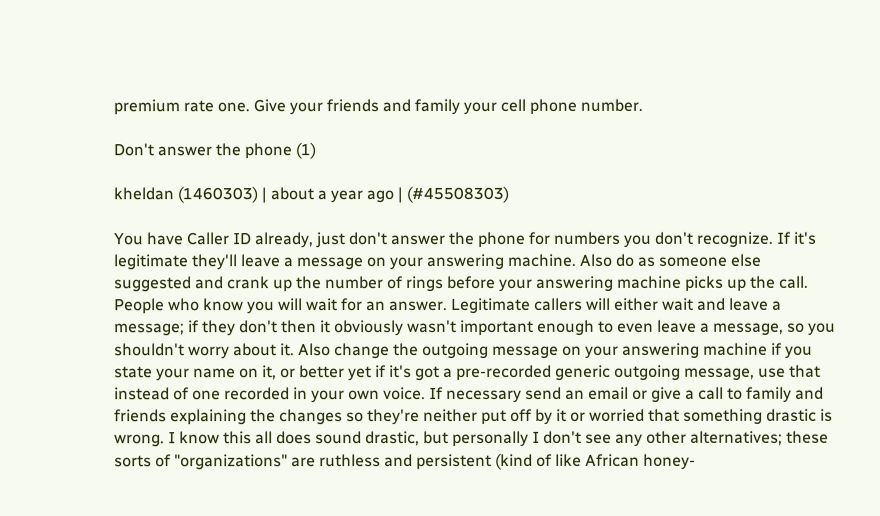premium rate one. Give your friends and family your cell phone number.

Don't answer the phone (1)

kheldan (1460303) | about a year ago | (#45508303)

You have Caller ID already, just don't answer the phone for numbers you don't recognize. If it's legitimate they'll leave a message on your answering machine. Also do as someone else suggested and crank up the number of rings before your answering machine picks up the call. People who know you will wait for an answer. Legitimate callers will either wait and leave a message; if they don't then it obviously wasn't important enough to even leave a message, so you shouldn't worry about it. Also change the outgoing message on your answering machine if you state your name on it, or better yet if it's got a pre-recorded generic outgoing message, use that instead of one recorded in your own voice. If necessary send an email or give a call to family and friends explaining the changes so they're neither put off by it or worried that something drastic is wrong. I know this all does sound drastic, but personally I don't see any other alternatives; these sorts of "organizations" are ruthless and persistent (kind of like African honey-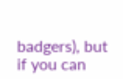badgers), but if you can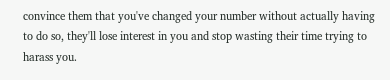convince them that you've changed your number without actually having to do so, they'll lose interest in you and stop wasting their time trying to harass you.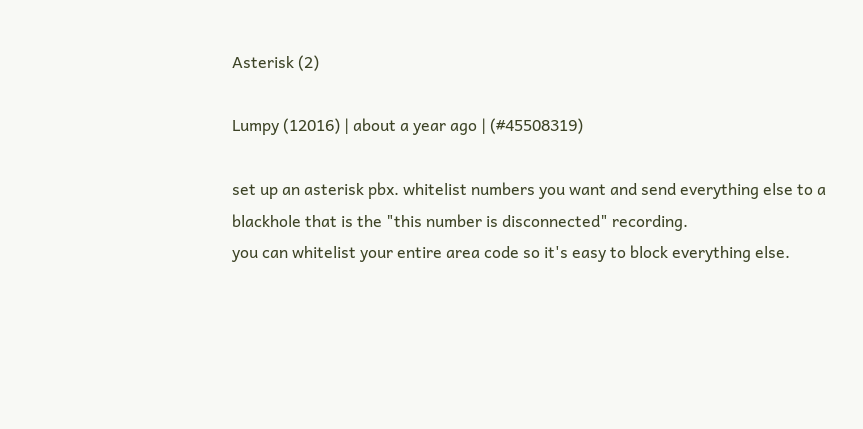Asterisk (2)

Lumpy (12016) | about a year ago | (#45508319)

set up an asterisk pbx. whitelist numbers you want and send everything else to a blackhole that is the "this number is disconnected" recording.
you can whitelist your entire area code so it's easy to block everything else.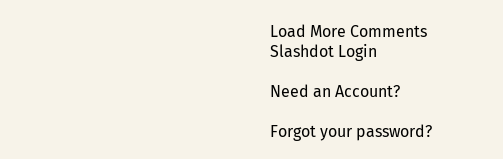Load More Comments
Slashdot Login

Need an Account?

Forgot your password?